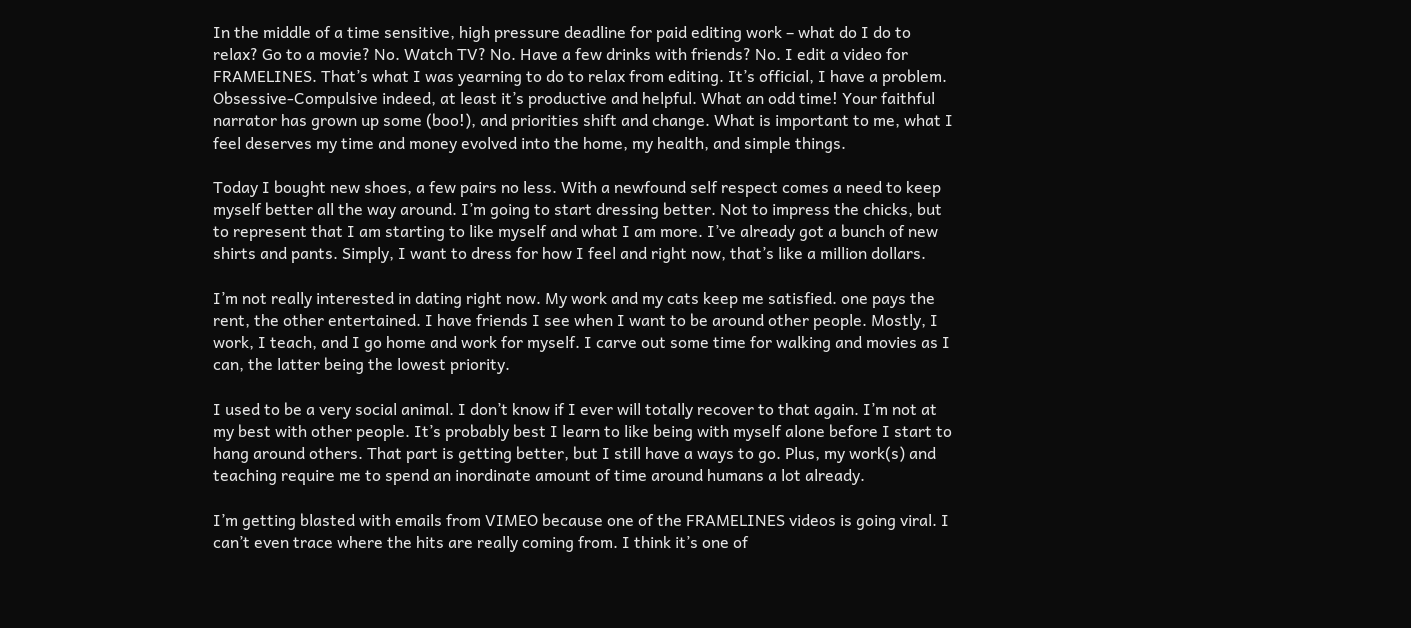In the middle of a time sensitive, high pressure deadline for paid editing work – what do I do to relax? Go to a movie? No. Watch TV? No. Have a few drinks with friends? No. I edit a video for FRAMELINES. That’s what I was yearning to do to relax from editing. It’s official, I have a problem. Obsessive-Compulsive indeed, at least it’s productive and helpful. What an odd time! Your faithful narrator has grown up some (boo!), and priorities shift and change. What is important to me, what I feel deserves my time and money evolved into the home, my health, and simple things.

Today I bought new shoes, a few pairs no less. With a newfound self respect comes a need to keep myself better all the way around. I’m going to start dressing better. Not to impress the chicks, but to represent that I am starting to like myself and what I am more. I’ve already got a bunch of new shirts and pants. Simply, I want to dress for how I feel and right now, that’s like a million dollars.

I’m not really interested in dating right now. My work and my cats keep me satisfied. one pays the rent, the other entertained. I have friends I see when I want to be around other people. Mostly, I work, I teach, and I go home and work for myself. I carve out some time for walking and movies as I can, the latter being the lowest priority.

I used to be a very social animal. I don’t know if I ever will totally recover to that again. I’m not at my best with other people. It’s probably best I learn to like being with myself alone before I start to hang around others. That part is getting better, but I still have a ways to go. Plus, my work(s) and teaching require me to spend an inordinate amount of time around humans a lot already.

I’m getting blasted with emails from VIMEO because one of the FRAMELINES videos is going viral. I can’t even trace where the hits are really coming from. I think it’s one of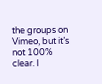the groups on Vimeo, but it’s not 100% clear. I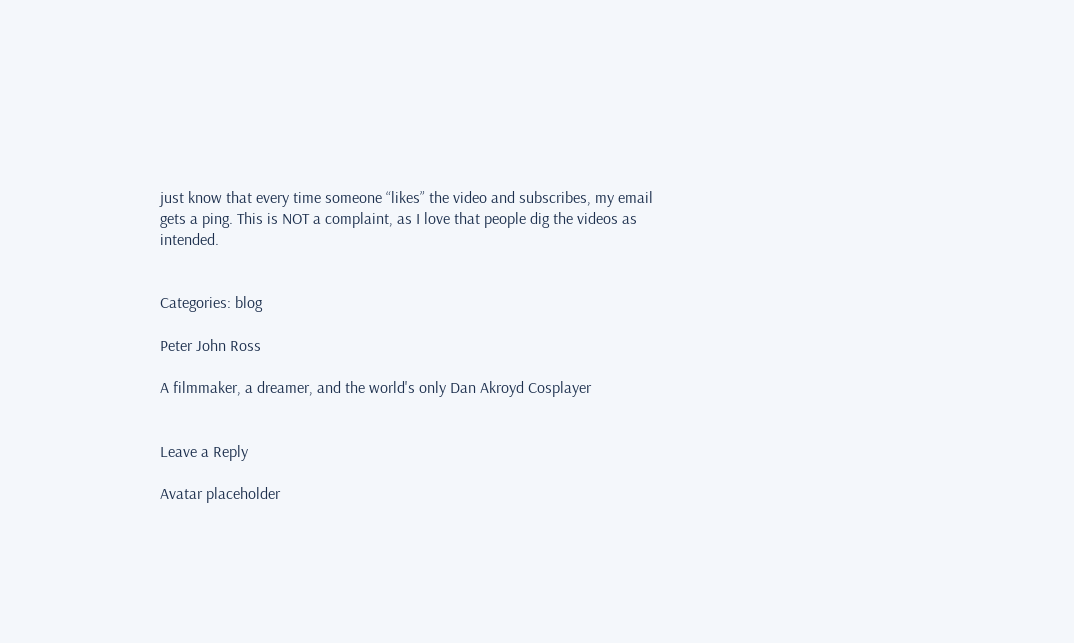just know that every time someone “likes” the video and subscribes, my email gets a ping. This is NOT a complaint, as I love that people dig the videos as intended.


Categories: blog

Peter John Ross

A filmmaker, a dreamer, and the world's only Dan Akroyd Cosplayer


Leave a Reply

Avatar placeholder